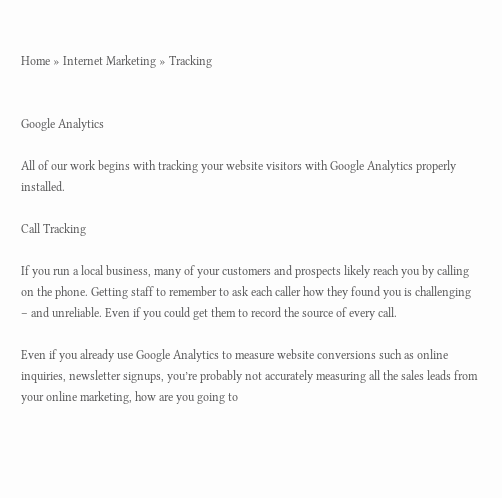Home » Internet Marketing » Tracking


Google Analytics

All of our work begins with tracking your website visitors with Google Analytics properly installed.

Call Tracking

If you run a local business, many of your customers and prospects likely reach you by calling on the phone. Getting staff to remember to ask each caller how they found you is challenging – and unreliable. Even if you could get them to record the source of every call.

Even if you already use Google Analytics to measure website conversions such as online inquiries, newsletter signups, you’re probably not accurately measuring all the sales leads from your online marketing, how are you going to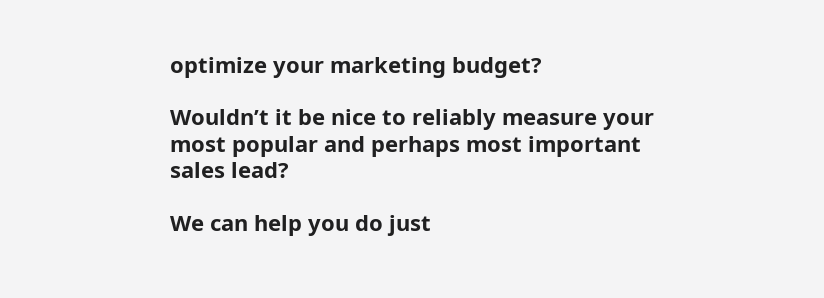optimize your marketing budget?

Wouldn’t it be nice to reliably measure your most popular and perhaps most important sales lead?

We can help you do just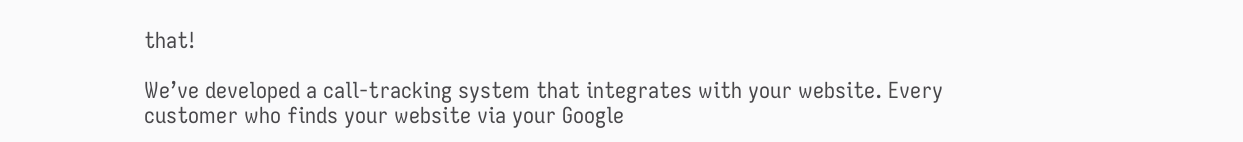that!

We’ve developed a call-tracking system that integrates with your website. Every customer who finds your website via your Google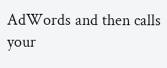AdWords and then calls your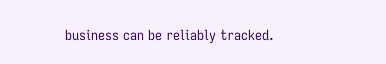business can be reliably tracked.